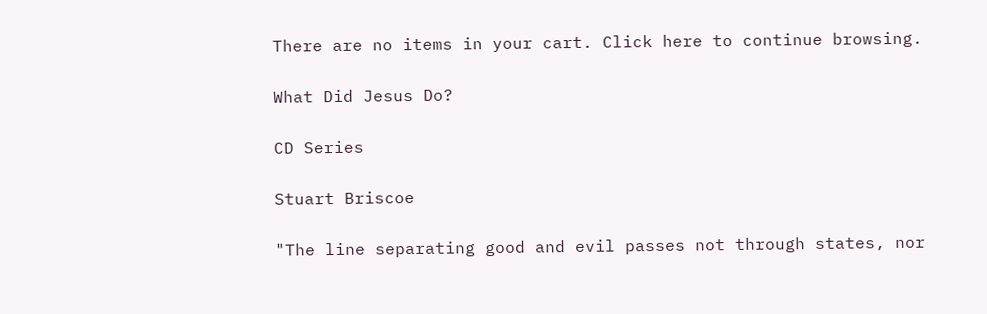There are no items in your cart. Click here to continue browsing.

What Did Jesus Do?

CD Series

Stuart Briscoe

"The line separating good and evil passes not through states, nor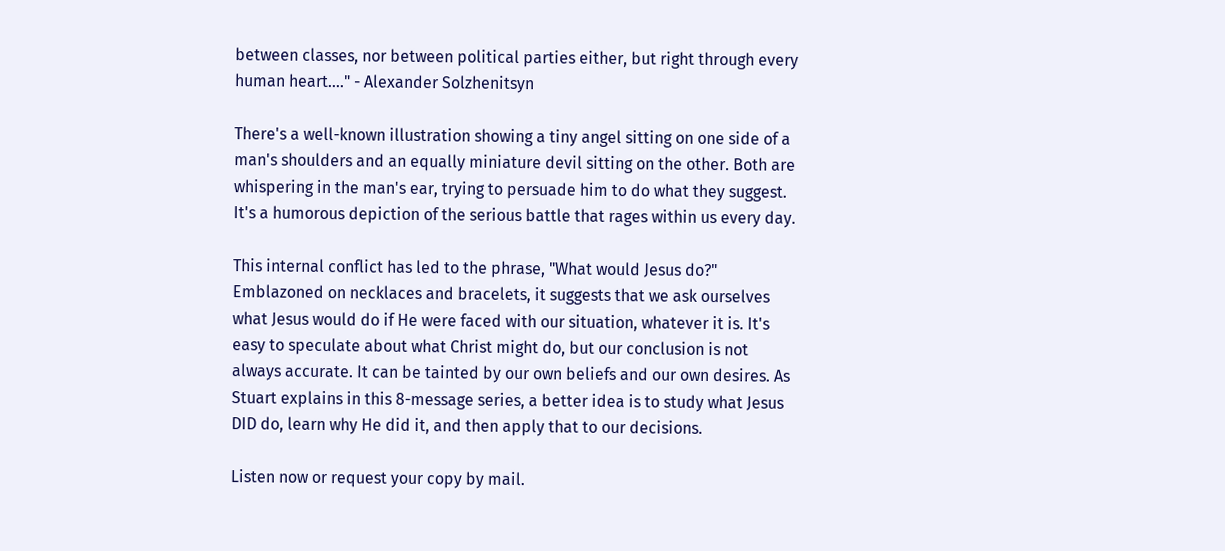between classes, nor between political parties either, but right through every human heart...." - Alexander Solzhenitsyn

There's a well-known illustration showing a tiny angel sitting on one side of a man's shoulders and an equally miniature devil sitting on the other. Both are whispering in the man's ear, trying to persuade him to do what they suggest. It's a humorous depiction of the serious battle that rages within us every day.

This internal conflict has led to the phrase, "What would Jesus do?" Emblazoned on necklaces and bracelets, it suggests that we ask ourselves what Jesus would do if He were faced with our situation, whatever it is. It's easy to speculate about what Christ might do, but our conclusion is not always accurate. It can be tainted by our own beliefs and our own desires. As Stuart explains in this 8-message series, a better idea is to study what Jesus DID do, learn why He did it, and then apply that to our decisions.

Listen now or request your copy by mail.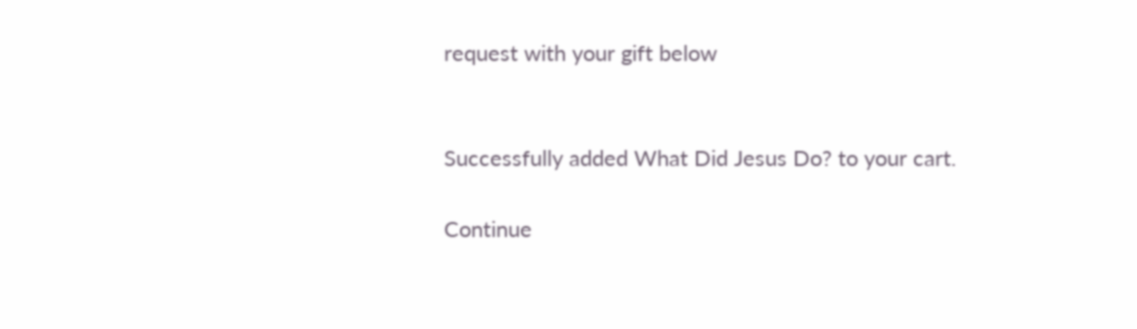request with your gift below


Successfully added What Did Jesus Do? to your cart.

Continue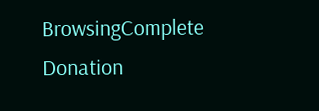BrowsingComplete Donation